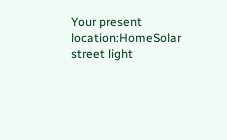Your present location:HomeSolar street light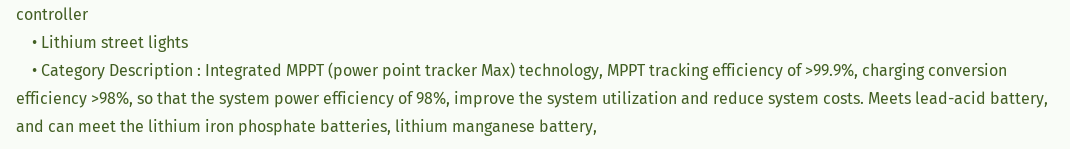controller
    • Lithium street lights
    • Category Description : Integrated MPPT (power point tracker Max) technology, MPPT tracking efficiency of >99.9%, charging conversion efficiency >98%, so that the system power efficiency of 98%, improve the system utilization and reduce system costs. Meets lead-acid battery, and can meet the lithium iron phosphate batteries, lithium manganese battery,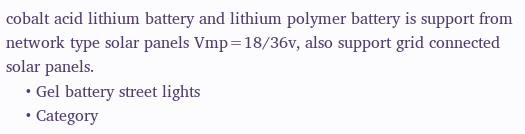cobalt acid lithium battery and lithium polymer battery is support from network type solar panels Vmp=18/36v, also support grid connected solar panels.
    • Gel battery street lights
    • Category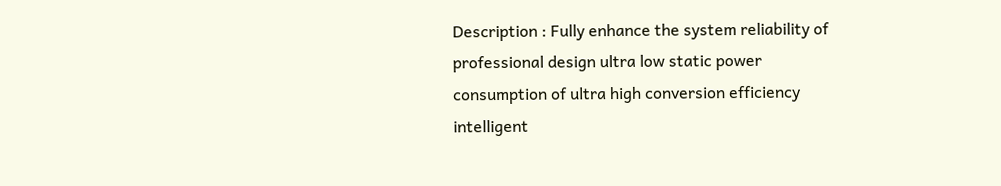Description : Fully enhance the system reliability of professional design ultra low static power consumption of ultra high conversion efficiency intelligent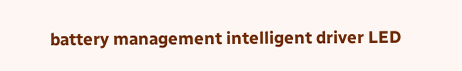battery management intelligent driver LED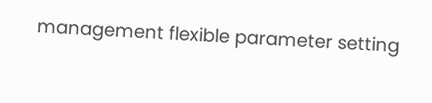management flexible parameter setting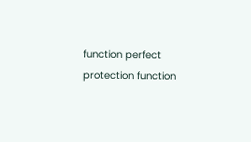function perfect protection function